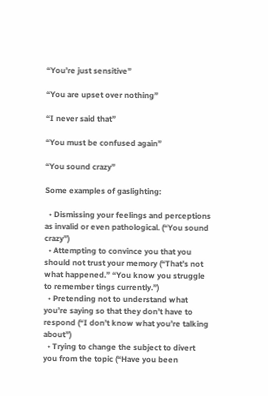“You’re just sensitive”

“You are upset over nothing”

“I never said that”

“You must be confused again”

“You sound crazy”

Some examples of gaslighting:

  • Dismissing your feelings and perceptions as invalid or even pathological. (“You sound crazy”)
  • Attempting to convince you that you should not trust your memory (“That’s not what happened.” “You know you struggle to remember tings currently.”)
  • Pretending not to understand what you’re saying so that they don’t have to respond (“I don’t know what you’re talking about”)
  • Trying to change the subject to divert you from the topic (“Have you been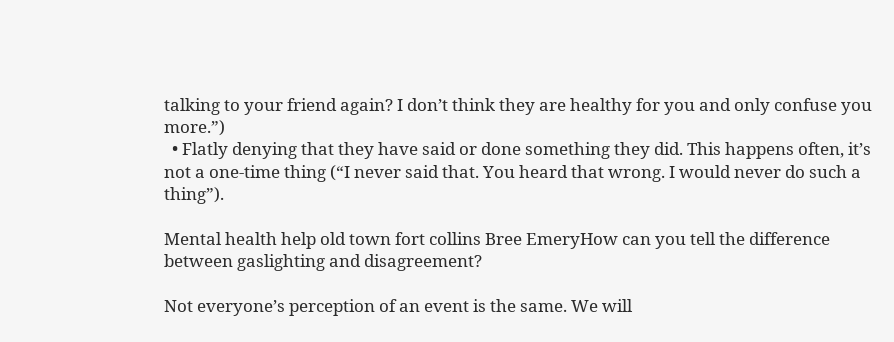talking to your friend again? I don’t think they are healthy for you and only confuse you more.”)
  • Flatly denying that they have said or done something they did. This happens often, it’s not a one-time thing (“I never said that. You heard that wrong. I would never do such a thing”).

Mental health help old town fort collins Bree EmeryHow can you tell the difference between gaslighting and disagreement?

Not everyone’s perception of an event is the same. We will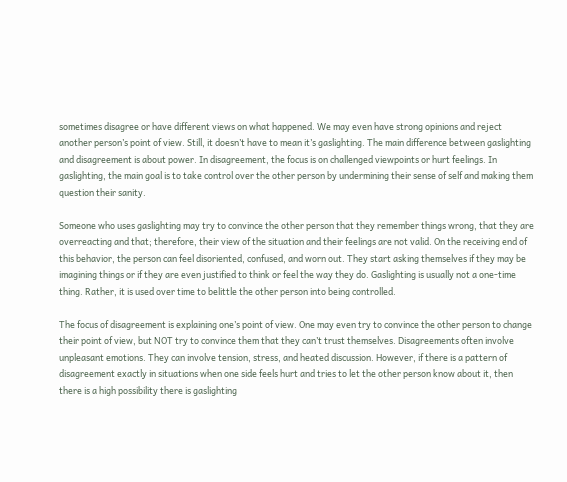sometimes disagree or have different views on what happened. We may even have strong opinions and reject another person’s point of view. Still, it doesn’t have to mean it’s gaslighting. The main difference between gaslighting and disagreement is about power. In disagreement, the focus is on challenged viewpoints or hurt feelings. In gaslighting, the main goal is to take control over the other person by undermining their sense of self and making them question their sanity.

Someone who uses gaslighting may try to convince the other person that they remember things wrong, that they are overreacting and that; therefore, their view of the situation and their feelings are not valid. On the receiving end of this behavior, the person can feel disoriented, confused, and worn out. They start asking themselves if they may be imagining things or if they are even justified to think or feel the way they do. Gaslighting is usually not a one-time thing. Rather, it is used over time to belittle the other person into being controlled.

The focus of disagreement is explaining one’s point of view. One may even try to convince the other person to change their point of view, but NOT try to convince them that they can’t trust themselves. Disagreements often involve unpleasant emotions. They can involve tension, stress, and heated discussion. However, if there is a pattern of disagreement exactly in situations when one side feels hurt and tries to let the other person know about it, then there is a high possibility there is gaslighting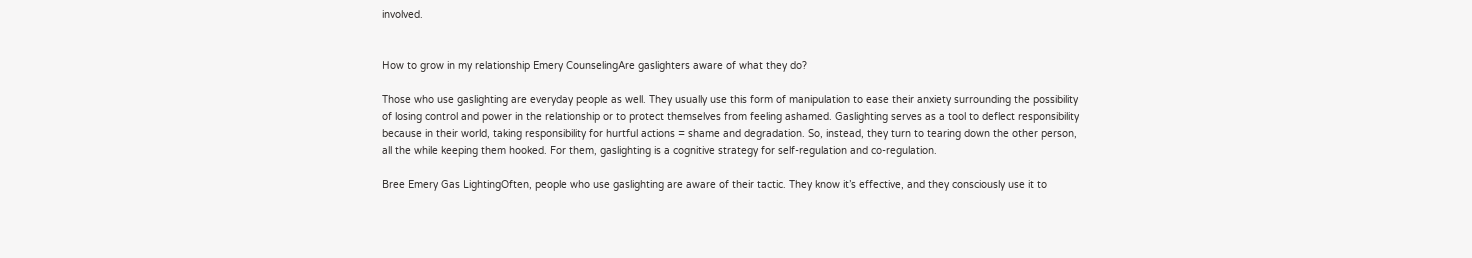involved.


How to grow in my relationship Emery CounselingAre gaslighters aware of what they do?

Those who use gaslighting are everyday people as well. They usually use this form of manipulation to ease their anxiety surrounding the possibility of losing control and power in the relationship or to protect themselves from feeling ashamed. Gaslighting serves as a tool to deflect responsibility because in their world, taking responsibility for hurtful actions = shame and degradation. So, instead, they turn to tearing down the other person, all the while keeping them hooked. For them, gaslighting is a cognitive strategy for self-regulation and co-regulation.

Bree Emery Gas LightingOften, people who use gaslighting are aware of their tactic. They know it’s effective, and they consciously use it to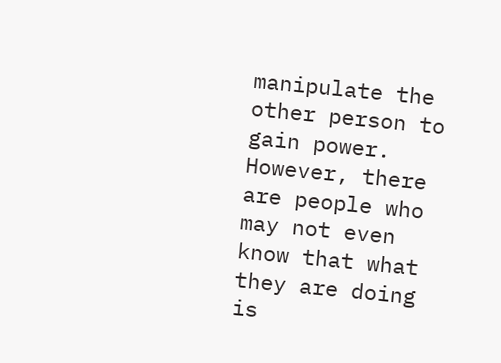manipulate the other person to gain power. However, there are people who may not even know that what they are doing is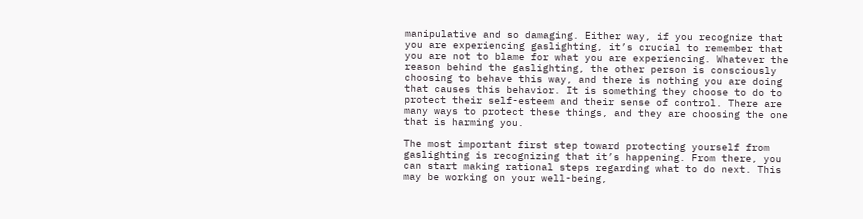manipulative and so damaging. Either way, if you recognize that you are experiencing gaslighting, it’s crucial to remember that you are not to blame for what you are experiencing. Whatever the reason behind the gaslighting, the other person is consciously choosing to behave this way, and there is nothing you are doing that causes this behavior. It is something they choose to do to protect their self-esteem and their sense of control. There are many ways to protect these things, and they are choosing the one that is harming you.

The most important first step toward protecting yourself from gaslighting is recognizing that it’s happening. From there, you can start making rational steps regarding what to do next. This may be working on your well-being,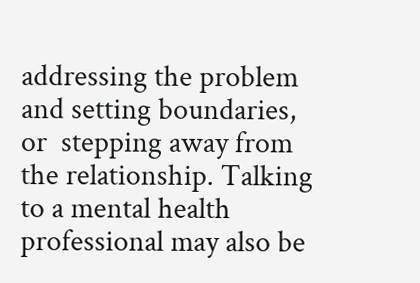addressing the problem and setting boundaries, or  stepping away from the relationship. Talking to a mental health professional may also be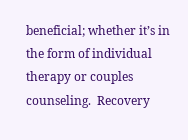beneficial; whether it’s in the form of individual therapy or couples counseling.  Recovery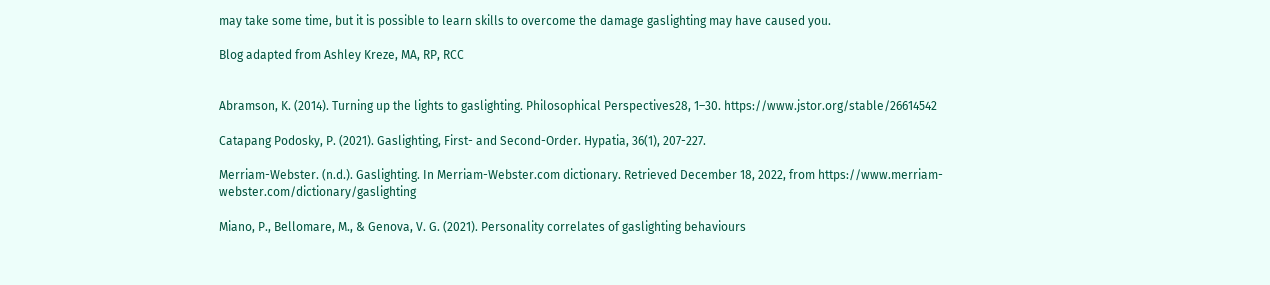may take some time, but it is possible to learn skills to overcome the damage gaslighting may have caused you.

Blog adapted from Ashley Kreze, MA, RP, RCC


Abramson, K. (2014). Turning up the lights to gaslighting. Philosophical Perspectives28, 1–30. https://www.jstor.org/stable/26614542

Catapang Podosky, P. (2021). Gaslighting, First- and Second-Order. Hypatia, 36(1), 207-227.

Merriam-Webster. (n.d.). Gaslighting. In Merriam-Webster.com dictionary. Retrieved December 18, 2022, from https://www.merriam-webster.com/dictionary/gaslighting

Miano, P., Bellomare, M., & Genova, V. G. (2021). Personality correlates of gaslighting behaviours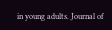in young adults. Journal of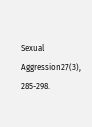Sexual Aggression27(3), 285-298.